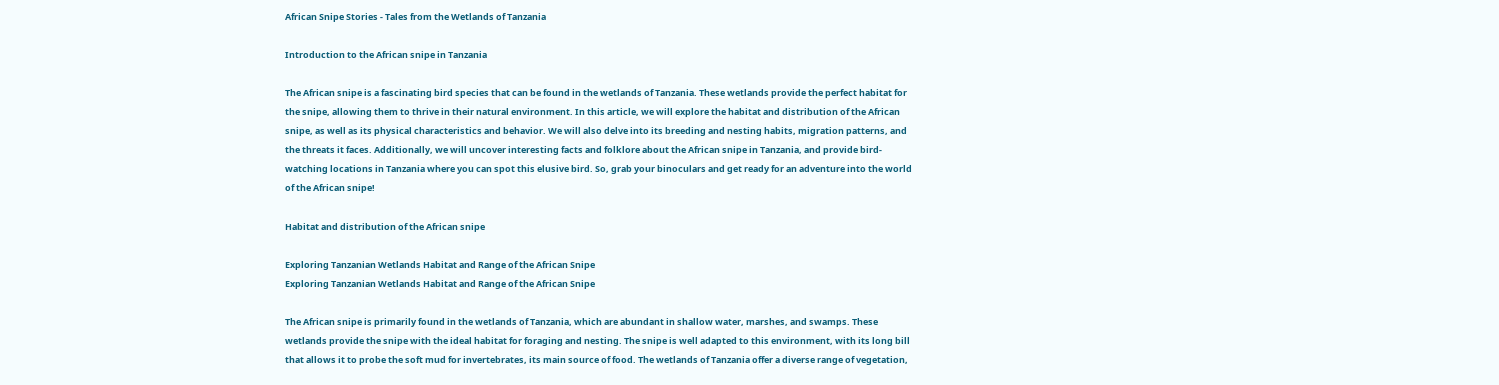African Snipe Stories - Tales from the Wetlands of Tanzania

Introduction to the African snipe in Tanzania

The African snipe is a fascinating bird species that can be found in the wetlands of Tanzania. These wetlands provide the perfect habitat for the snipe, allowing them to thrive in their natural environment. In this article, we will explore the habitat and distribution of the African snipe, as well as its physical characteristics and behavior. We will also delve into its breeding and nesting habits, migration patterns, and the threats it faces. Additionally, we will uncover interesting facts and folklore about the African snipe in Tanzania, and provide bird-watching locations in Tanzania where you can spot this elusive bird. So, grab your binoculars and get ready for an adventure into the world of the African snipe!

Habitat and distribution of the African snipe

Exploring Tanzanian Wetlands Habitat and Range of the African Snipe
Exploring Tanzanian Wetlands Habitat and Range of the African Snipe

The African snipe is primarily found in the wetlands of Tanzania, which are abundant in shallow water, marshes, and swamps. These wetlands provide the snipe with the ideal habitat for foraging and nesting. The snipe is well adapted to this environment, with its long bill that allows it to probe the soft mud for invertebrates, its main source of food. The wetlands of Tanzania offer a diverse range of vegetation,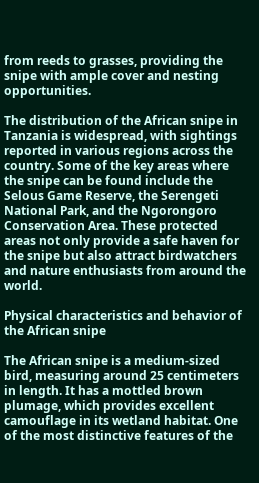from reeds to grasses, providing the snipe with ample cover and nesting opportunities.

The distribution of the African snipe in Tanzania is widespread, with sightings reported in various regions across the country. Some of the key areas where the snipe can be found include the Selous Game Reserve, the Serengeti National Park, and the Ngorongoro Conservation Area. These protected areas not only provide a safe haven for the snipe but also attract birdwatchers and nature enthusiasts from around the world.

Physical characteristics and behavior of the African snipe

The African snipe is a medium-sized bird, measuring around 25 centimeters in length. It has a mottled brown plumage, which provides excellent camouflage in its wetland habitat. One of the most distinctive features of the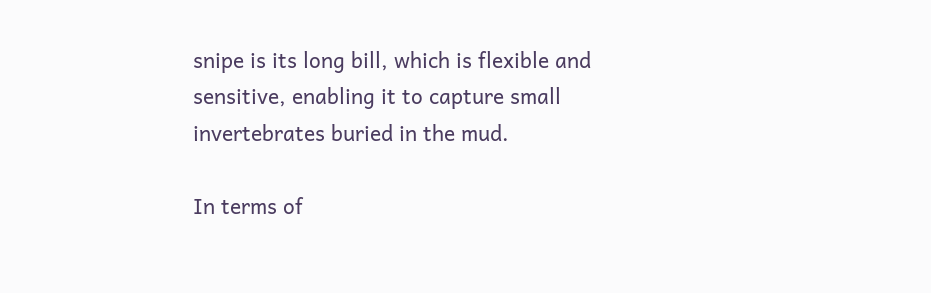snipe is its long bill, which is flexible and sensitive, enabling it to capture small invertebrates buried in the mud.

In terms of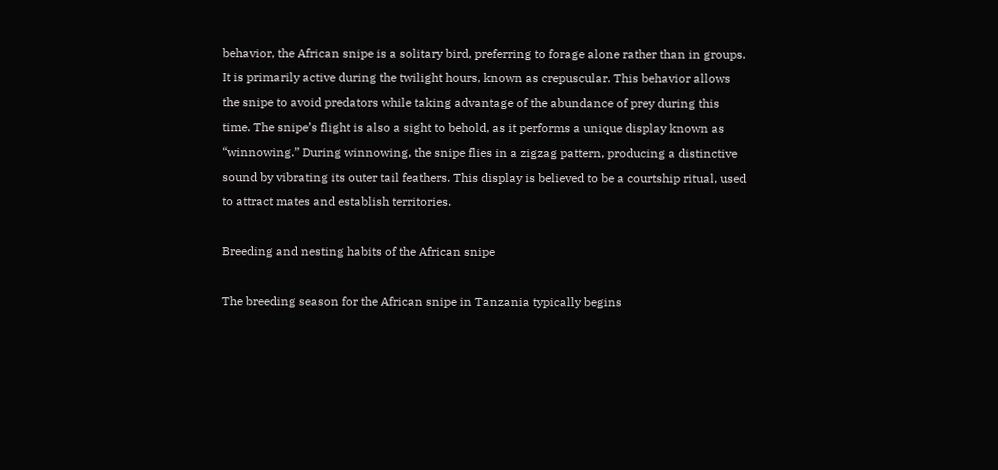behavior, the African snipe is a solitary bird, preferring to forage alone rather than in groups. It is primarily active during the twilight hours, known as crepuscular. This behavior allows the snipe to avoid predators while taking advantage of the abundance of prey during this time. The snipe’s flight is also a sight to behold, as it performs a unique display known as “winnowing.” During winnowing, the snipe flies in a zigzag pattern, producing a distinctive sound by vibrating its outer tail feathers. This display is believed to be a courtship ritual, used to attract mates and establish territories.

Breeding and nesting habits of the African snipe

The breeding season for the African snipe in Tanzania typically begins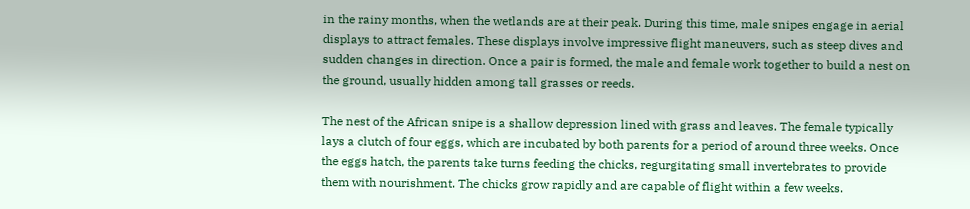in the rainy months, when the wetlands are at their peak. During this time, male snipes engage in aerial displays to attract females. These displays involve impressive flight maneuvers, such as steep dives and sudden changes in direction. Once a pair is formed, the male and female work together to build a nest on the ground, usually hidden among tall grasses or reeds.

The nest of the African snipe is a shallow depression lined with grass and leaves. The female typically lays a clutch of four eggs, which are incubated by both parents for a period of around three weeks. Once the eggs hatch, the parents take turns feeding the chicks, regurgitating small invertebrates to provide them with nourishment. The chicks grow rapidly and are capable of flight within a few weeks.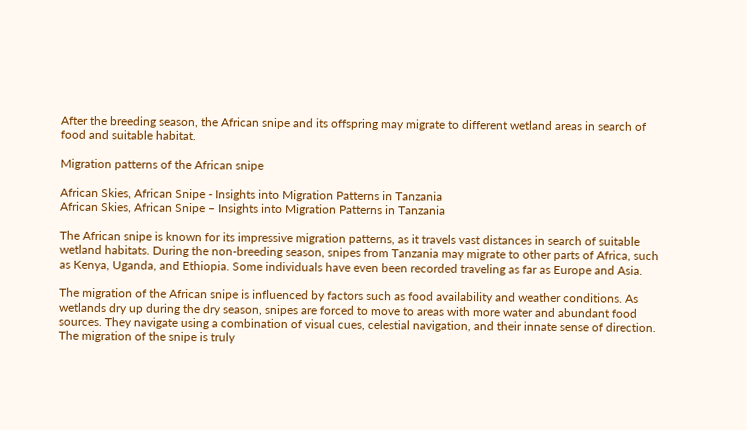After the breeding season, the African snipe and its offspring may migrate to different wetland areas in search of food and suitable habitat.

Migration patterns of the African snipe

African Skies, African Snipe - Insights into Migration Patterns in Tanzania
African Skies, African Snipe – Insights into Migration Patterns in Tanzania

The African snipe is known for its impressive migration patterns, as it travels vast distances in search of suitable wetland habitats. During the non-breeding season, snipes from Tanzania may migrate to other parts of Africa, such as Kenya, Uganda, and Ethiopia. Some individuals have even been recorded traveling as far as Europe and Asia.

The migration of the African snipe is influenced by factors such as food availability and weather conditions. As wetlands dry up during the dry season, snipes are forced to move to areas with more water and abundant food sources. They navigate using a combination of visual cues, celestial navigation, and their innate sense of direction. The migration of the snipe is truly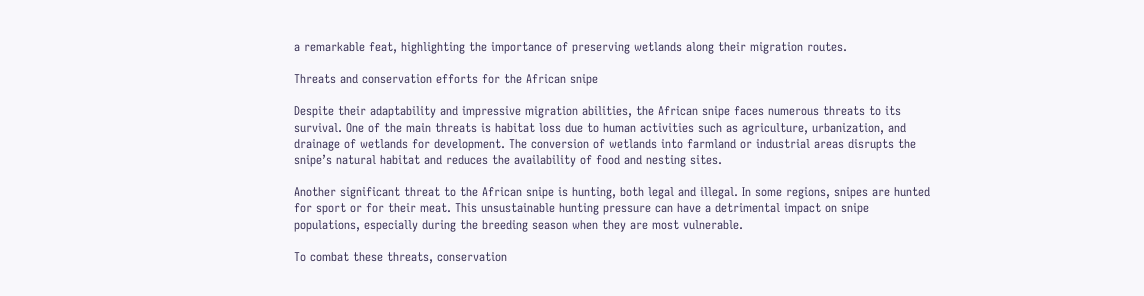a remarkable feat, highlighting the importance of preserving wetlands along their migration routes.

Threats and conservation efforts for the African snipe

Despite their adaptability and impressive migration abilities, the African snipe faces numerous threats to its survival. One of the main threats is habitat loss due to human activities such as agriculture, urbanization, and drainage of wetlands for development. The conversion of wetlands into farmland or industrial areas disrupts the snipe’s natural habitat and reduces the availability of food and nesting sites.

Another significant threat to the African snipe is hunting, both legal and illegal. In some regions, snipes are hunted for sport or for their meat. This unsustainable hunting pressure can have a detrimental impact on snipe populations, especially during the breeding season when they are most vulnerable.

To combat these threats, conservation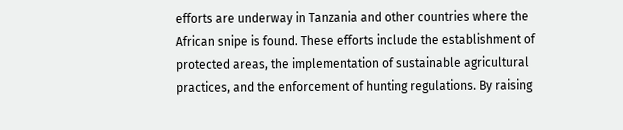efforts are underway in Tanzania and other countries where the African snipe is found. These efforts include the establishment of protected areas, the implementation of sustainable agricultural practices, and the enforcement of hunting regulations. By raising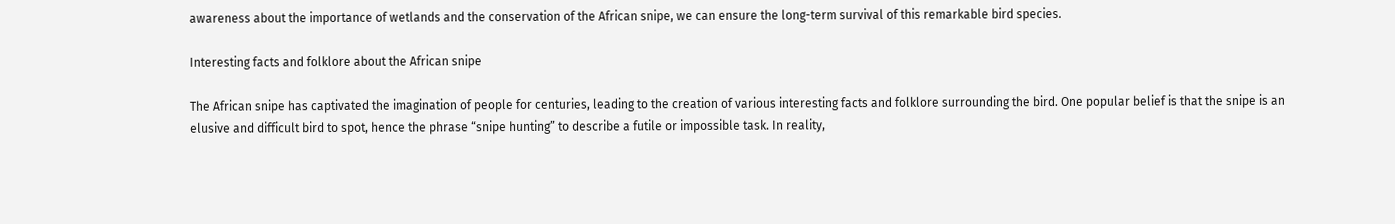awareness about the importance of wetlands and the conservation of the African snipe, we can ensure the long-term survival of this remarkable bird species.

Interesting facts and folklore about the African snipe

The African snipe has captivated the imagination of people for centuries, leading to the creation of various interesting facts and folklore surrounding the bird. One popular belief is that the snipe is an elusive and difficult bird to spot, hence the phrase “snipe hunting” to describe a futile or impossible task. In reality,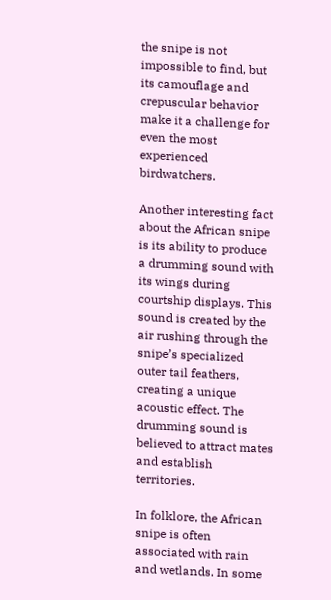the snipe is not impossible to find, but its camouflage and crepuscular behavior make it a challenge for even the most experienced birdwatchers.

Another interesting fact about the African snipe is its ability to produce a drumming sound with its wings during courtship displays. This sound is created by the air rushing through the snipe’s specialized outer tail feathers, creating a unique acoustic effect. The drumming sound is believed to attract mates and establish territories.

In folklore, the African snipe is often associated with rain and wetlands. In some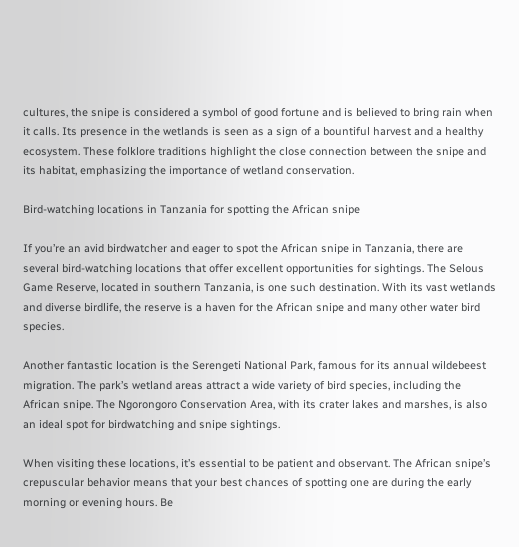cultures, the snipe is considered a symbol of good fortune and is believed to bring rain when it calls. Its presence in the wetlands is seen as a sign of a bountiful harvest and a healthy ecosystem. These folklore traditions highlight the close connection between the snipe and its habitat, emphasizing the importance of wetland conservation.

Bird-watching locations in Tanzania for spotting the African snipe

If you’re an avid birdwatcher and eager to spot the African snipe in Tanzania, there are several bird-watching locations that offer excellent opportunities for sightings. The Selous Game Reserve, located in southern Tanzania, is one such destination. With its vast wetlands and diverse birdlife, the reserve is a haven for the African snipe and many other water bird species.

Another fantastic location is the Serengeti National Park, famous for its annual wildebeest migration. The park’s wetland areas attract a wide variety of bird species, including the African snipe. The Ngorongoro Conservation Area, with its crater lakes and marshes, is also an ideal spot for birdwatching and snipe sightings.

When visiting these locations, it’s essential to be patient and observant. The African snipe’s crepuscular behavior means that your best chances of spotting one are during the early morning or evening hours. Be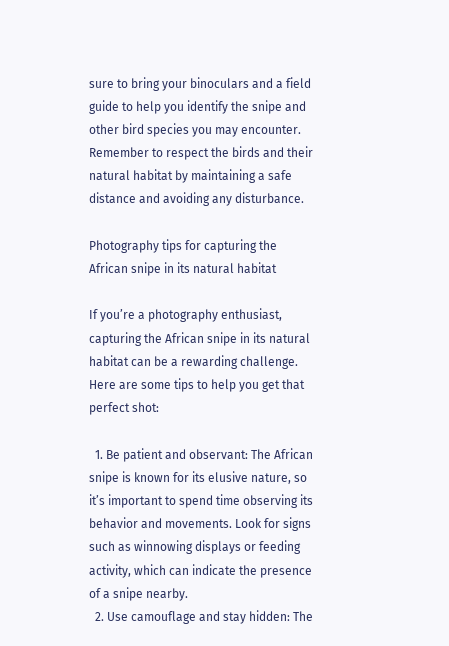sure to bring your binoculars and a field guide to help you identify the snipe and other bird species you may encounter. Remember to respect the birds and their natural habitat by maintaining a safe distance and avoiding any disturbance.

Photography tips for capturing the African snipe in its natural habitat

If you’re a photography enthusiast, capturing the African snipe in its natural habitat can be a rewarding challenge. Here are some tips to help you get that perfect shot:

  1. Be patient and observant: The African snipe is known for its elusive nature, so it’s important to spend time observing its behavior and movements. Look for signs such as winnowing displays or feeding activity, which can indicate the presence of a snipe nearby.
  2. Use camouflage and stay hidden: The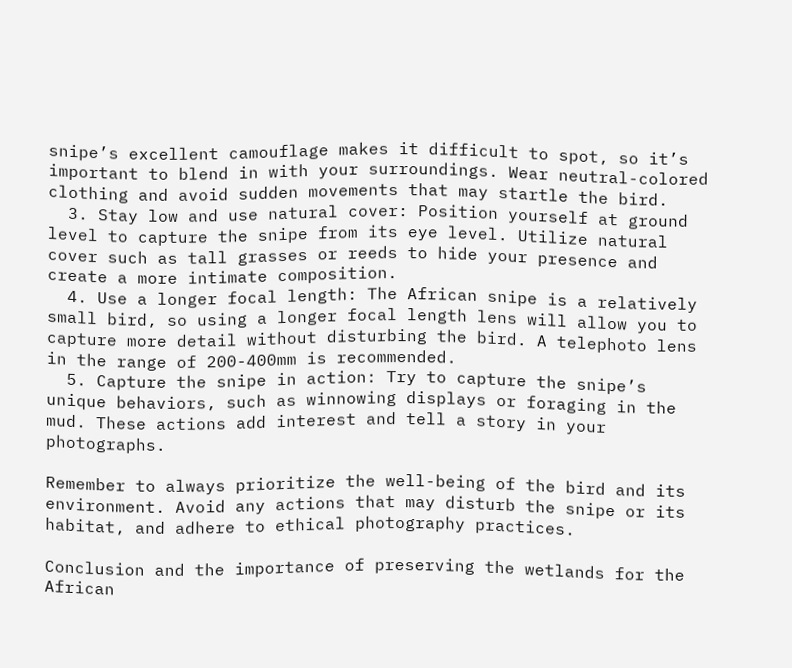snipe’s excellent camouflage makes it difficult to spot, so it’s important to blend in with your surroundings. Wear neutral-colored clothing and avoid sudden movements that may startle the bird.
  3. Stay low and use natural cover: Position yourself at ground level to capture the snipe from its eye level. Utilize natural cover such as tall grasses or reeds to hide your presence and create a more intimate composition.
  4. Use a longer focal length: The African snipe is a relatively small bird, so using a longer focal length lens will allow you to capture more detail without disturbing the bird. A telephoto lens in the range of 200-400mm is recommended.
  5. Capture the snipe in action: Try to capture the snipe’s unique behaviors, such as winnowing displays or foraging in the mud. These actions add interest and tell a story in your photographs.

Remember to always prioritize the well-being of the bird and its environment. Avoid any actions that may disturb the snipe or its habitat, and adhere to ethical photography practices.

Conclusion and the importance of preserving the wetlands for the African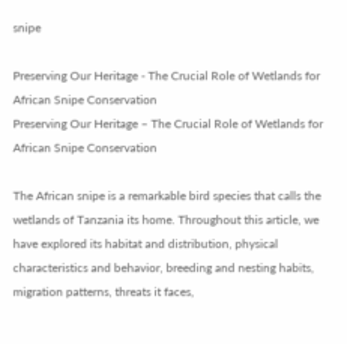snipe

Preserving Our Heritage - The Crucial Role of Wetlands for African Snipe Conservation
Preserving Our Heritage – The Crucial Role of Wetlands for African Snipe Conservation

The African snipe is a remarkable bird species that calls the wetlands of Tanzania its home. Throughout this article, we have explored its habitat and distribution, physical characteristics and behavior, breeding and nesting habits, migration patterns, threats it faces,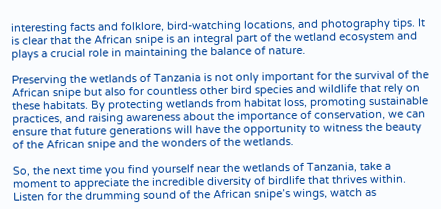interesting facts and folklore, bird-watching locations, and photography tips. It is clear that the African snipe is an integral part of the wetland ecosystem and plays a crucial role in maintaining the balance of nature.

Preserving the wetlands of Tanzania is not only important for the survival of the African snipe but also for countless other bird species and wildlife that rely on these habitats. By protecting wetlands from habitat loss, promoting sustainable practices, and raising awareness about the importance of conservation, we can ensure that future generations will have the opportunity to witness the beauty of the African snipe and the wonders of the wetlands.

So, the next time you find yourself near the wetlands of Tanzania, take a moment to appreciate the incredible diversity of birdlife that thrives within. Listen for the drumming sound of the African snipe’s wings, watch as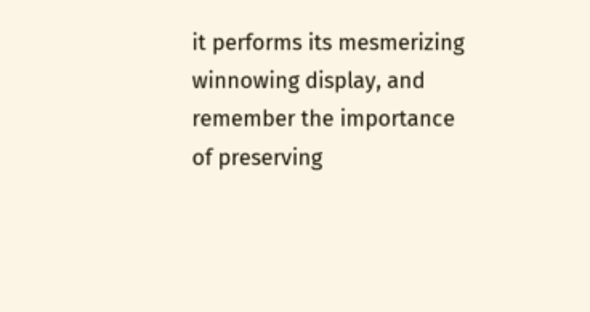it performs its mesmerizing winnowing display, and remember the importance of preserving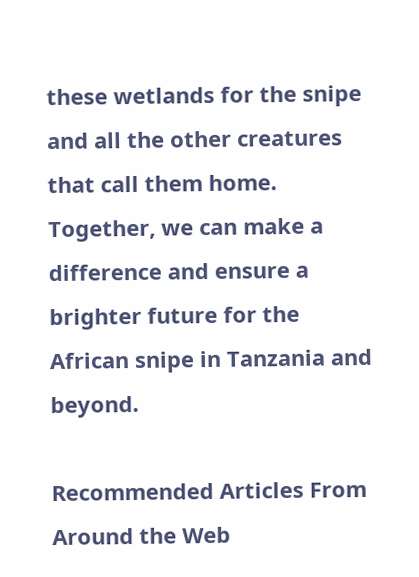these wetlands for the snipe and all the other creatures that call them home. Together, we can make a difference and ensure a brighter future for the African snipe in Tanzania and beyond.

Recommended Articles From Around the Web